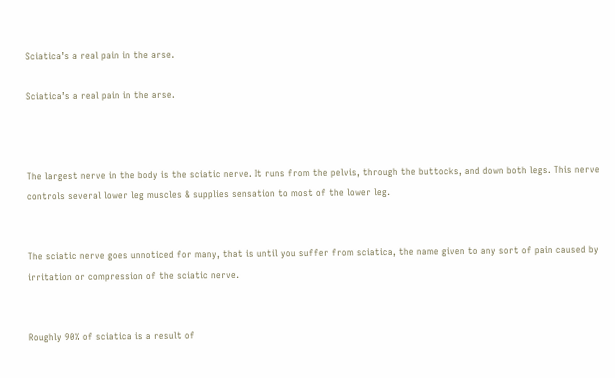Sciatica’s a real pain in the arse.

Sciatica’s a real pain in the arse.



The largest nerve in the body is the sciatic nerve. It runs from the pelvis, through the buttocks, and down both legs. This nerve controls several lower leg muscles & supplies sensation to most of the lower leg.


The sciatic nerve goes unnoticed for many, that is until you suffer from sciatica, the name given to any sort of pain caused by irritation or compression of the sciatic nerve.


Roughly 90% of sciatica is a result of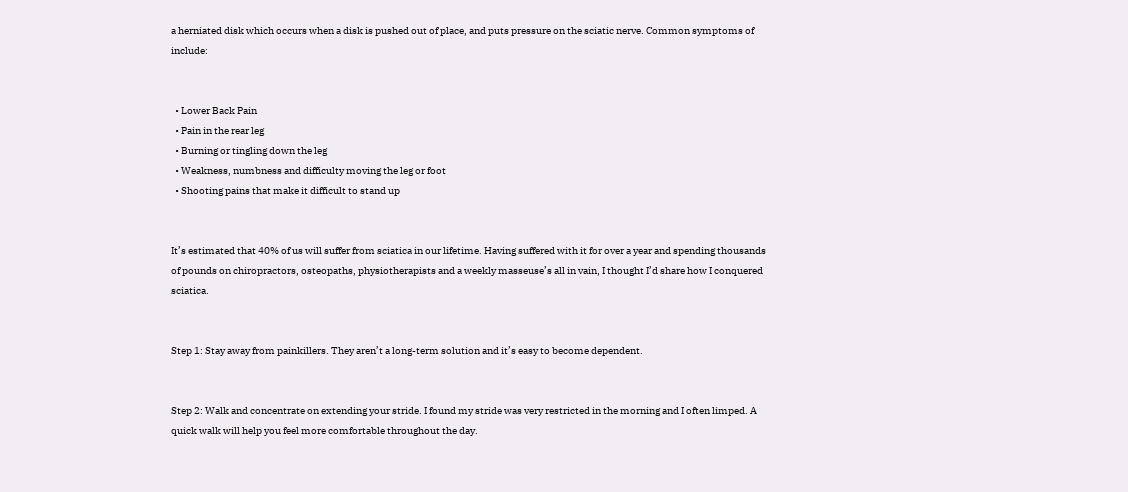a herniated disk which occurs when a disk is pushed out of place, and puts pressure on the sciatic nerve. Common symptoms of include:


  • Lower Back Pain
  • Pain in the rear leg
  • Burning or tingling down the leg
  • Weakness, numbness and difficulty moving the leg or foot
  • Shooting pains that make it difficult to stand up


It’s estimated that 40% of us will suffer from sciatica in our lifetime. Having suffered with it for over a year and spending thousands of pounds on chiropractors, osteopaths, physiotherapists and a weekly masseuse’s all in vain, I thought I’d share how I conquered sciatica.


Step 1: Stay away from painkillers. They aren’t a long-term solution and it’s easy to become dependent.


Step 2: Walk and concentrate on extending your stride. I found my stride was very restricted in the morning and I often limped. A quick walk will help you feel more comfortable throughout the day.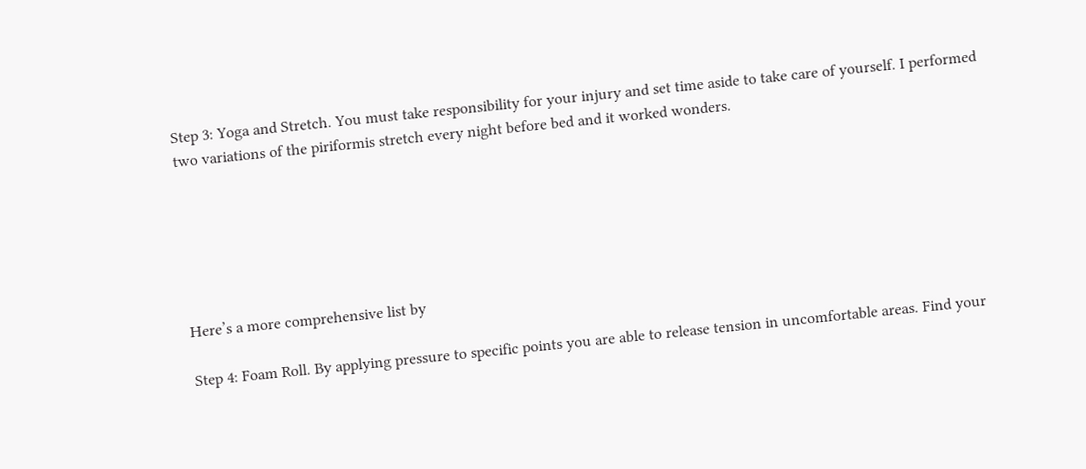Step 3: Yoga and Stretch. You must take responsibility for your injury and set time aside to take care of yourself. I performed two variations of the piriformis stretch every night before bed and it worked wonders.






Here’s a more comprehensive list by

Step 4: Foam Roll. By applying pressure to specific points you are able to release tension in uncomfortable areas. Find your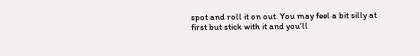spot and roll it on out. You may feel a bit silly at first but stick with it and you’ll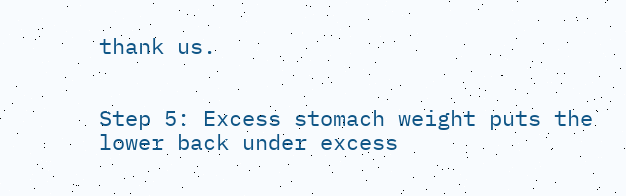thank us.


Step 5: Excess stomach weight puts the lower back under excess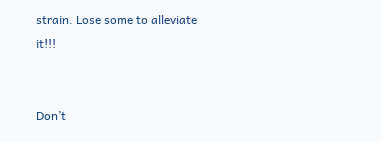strain. Lose some to alleviate it!!!


Don’t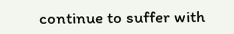continue to suffer with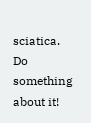sciatica. Do something about it!